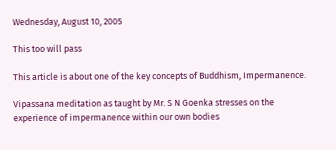Wednesday, August 10, 2005

This too will pass

This article is about one of the key concepts of Buddhism, Impermanence.

Vipassana meditation as taught by Mr. S N Goenka stresses on the experience of impermanence within our own bodies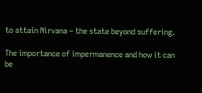to attain Nirvana – the state beyond suffering.

The importance of impermanence and how it can be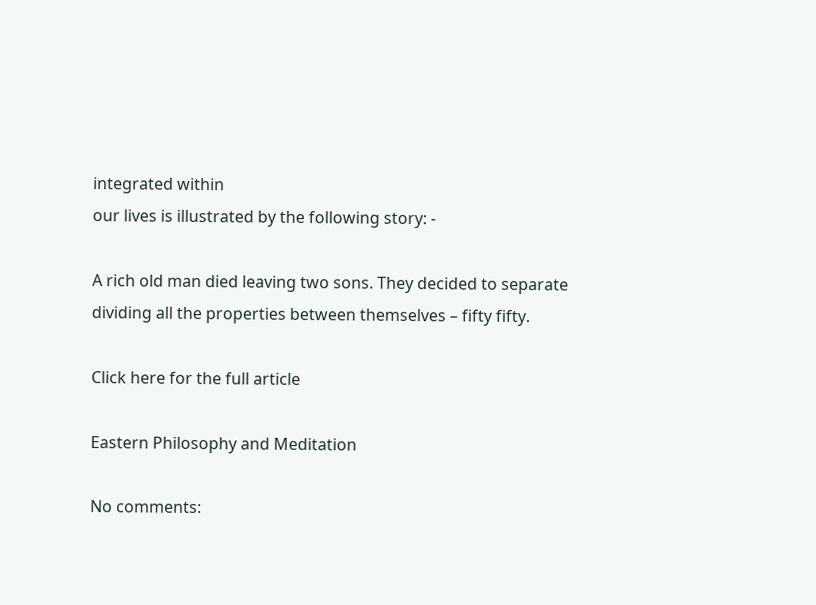integrated within
our lives is illustrated by the following story: -

A rich old man died leaving two sons. They decided to separate
dividing all the properties between themselves – fifty fifty.

Click here for the full article

Eastern Philosophy and Meditation

No comments: